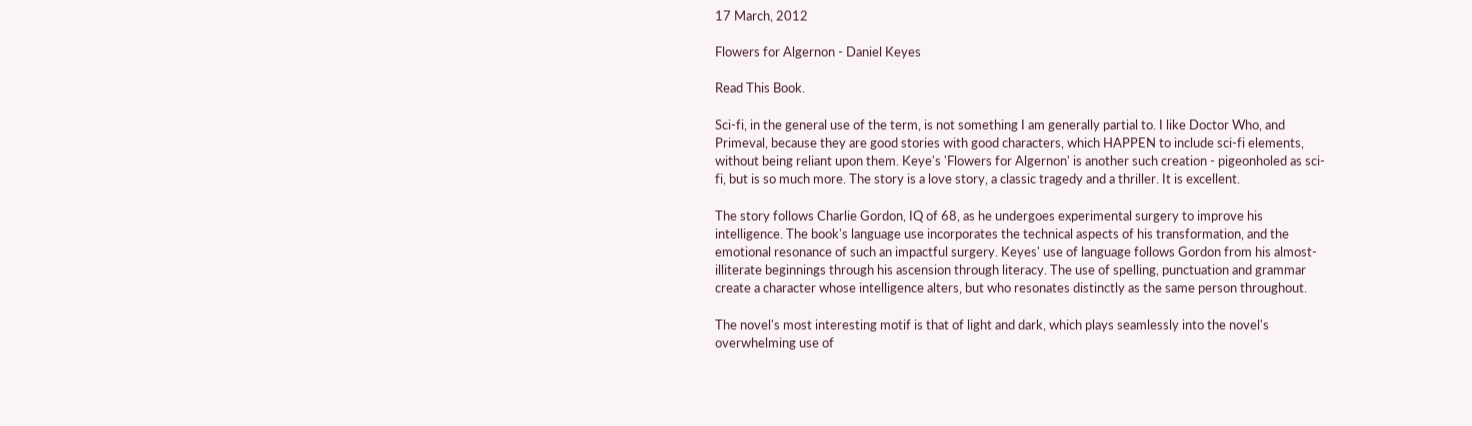17 March, 2012

Flowers for Algernon - Daniel Keyes

Read This Book.

Sci-fi, in the general use of the term, is not something I am generally partial to. I like Doctor Who, and Primeval, because they are good stories with good characters, which HAPPEN to include sci-fi elements, without being reliant upon them. Keye's 'Flowers for Algernon' is another such creation - pigeonholed as sci-fi, but is so much more. The story is a love story, a classic tragedy and a thriller. It is excellent.

The story follows Charlie Gordon, IQ of 68, as he undergoes experimental surgery to improve his intelligence. The book's language use incorporates the technical aspects of his transformation, and the emotional resonance of such an impactful surgery. Keyes' use of language follows Gordon from his almost-illiterate beginnings through his ascension through literacy. The use of spelling, punctuation and grammar create a character whose intelligence alters, but who resonates distinctly as the same person throughout.

The novel's most interesting motif is that of light and dark, which plays seamlessly into the novel's overwhelming use of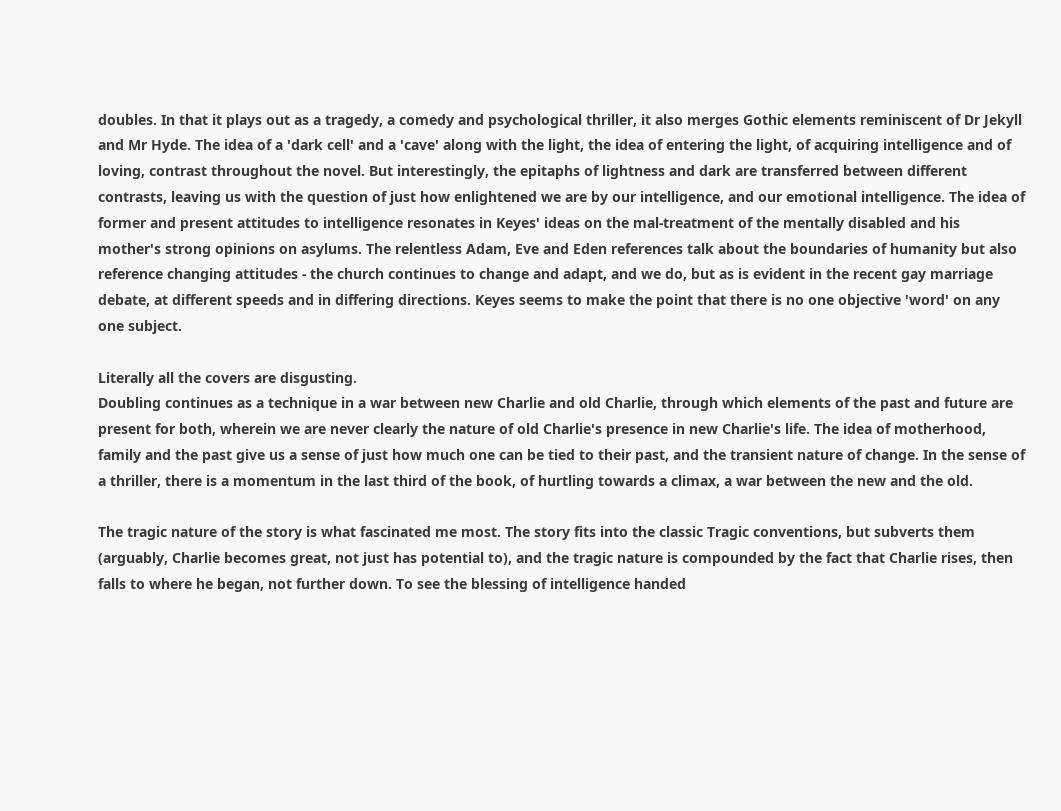doubles. In that it plays out as a tragedy, a comedy and psychological thriller, it also merges Gothic elements reminiscent of Dr Jekyll and Mr Hyde. The idea of a 'dark cell' and a 'cave' along with the light, the idea of entering the light, of acquiring intelligence and of loving, contrast throughout the novel. But interestingly, the epitaphs of lightness and dark are transferred between different contrasts, leaving us with the question of just how enlightened we are by our intelligence, and our emotional intelligence. The idea of former and present attitudes to intelligence resonates in Keyes' ideas on the mal-treatment of the mentally disabled and his mother's strong opinions on asylums. The relentless Adam, Eve and Eden references talk about the boundaries of humanity but also reference changing attitudes - the church continues to change and adapt, and we do, but as is evident in the recent gay marriage debate, at different speeds and in differing directions. Keyes seems to make the point that there is no one objective 'word' on any one subject.

Literally all the covers are disgusting.
Doubling continues as a technique in a war between new Charlie and old Charlie, through which elements of the past and future are present for both, wherein we are never clearly the nature of old Charlie's presence in new Charlie's life. The idea of motherhood, family and the past give us a sense of just how much one can be tied to their past, and the transient nature of change. In the sense of a thriller, there is a momentum in the last third of the book, of hurtling towards a climax, a war between the new and the old.

The tragic nature of the story is what fascinated me most. The story fits into the classic Tragic conventions, but subverts them (arguably, Charlie becomes great, not just has potential to), and the tragic nature is compounded by the fact that Charlie rises, then falls to where he began, not further down. To see the blessing of intelligence handed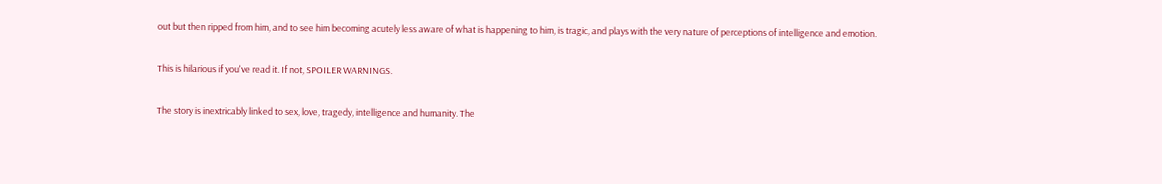out but then ripped from him, and to see him becoming acutely less aware of what is happening to him, is tragic, and plays with the very nature of perceptions of intelligence and emotion.

This is hilarious if you've read it. If not, SPOILER WARNINGS.

The story is inextricably linked to sex, love, tragedy, intelligence and humanity. The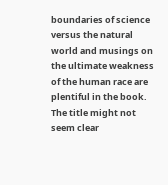boundaries of science versus the natural world and musings on the ultimate weakness of the human race are plentiful in the book. The title might not seem clear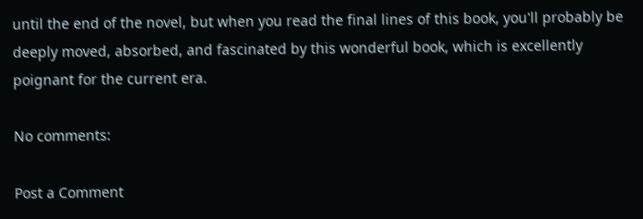until the end of the novel, but when you read the final lines of this book, you'll probably be deeply moved, absorbed, and fascinated by this wonderful book, which is excellently poignant for the current era.

No comments:

Post a Comment